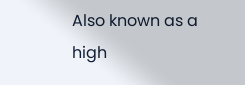Also known as a high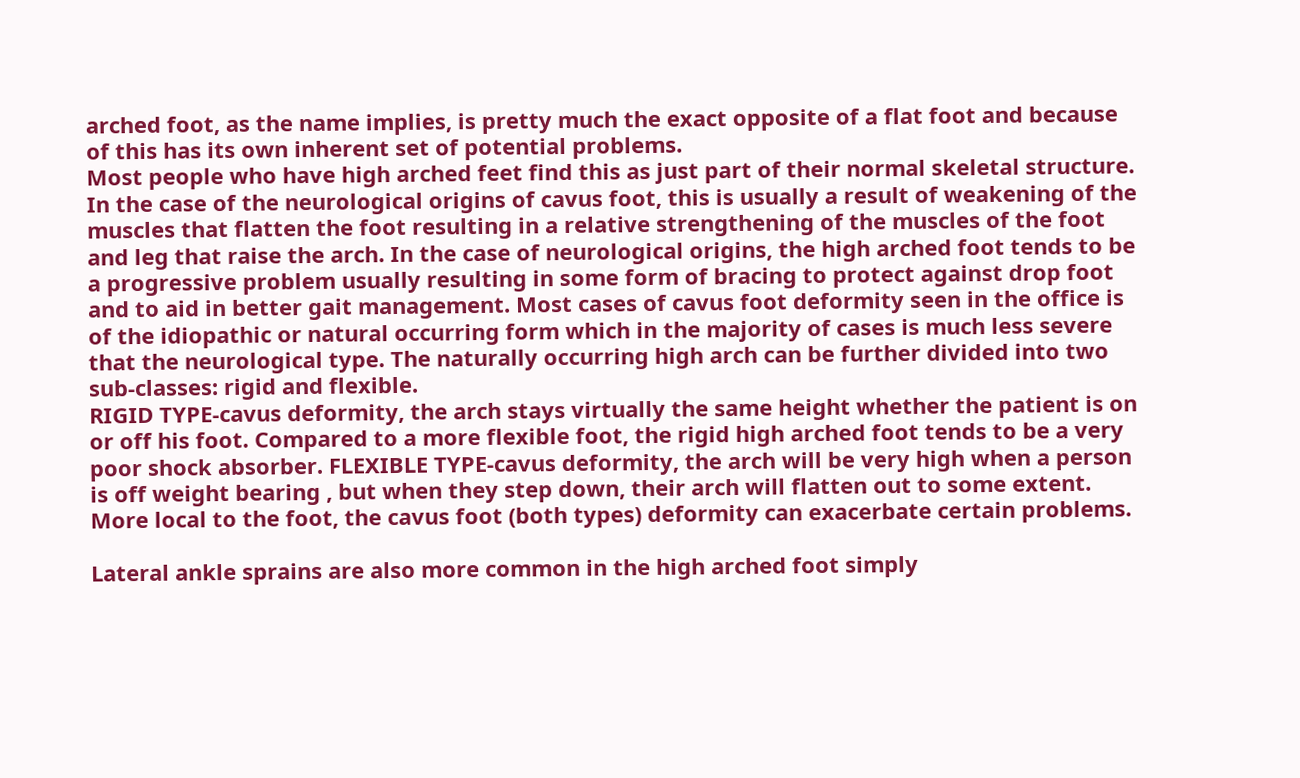arched foot, as the name implies, is pretty much the exact opposite of a flat foot and because of this has its own inherent set of potential problems.
Most people who have high arched feet find this as just part of their normal skeletal structure. In the case of the neurological origins of cavus foot, this is usually a result of weakening of the muscles that flatten the foot resulting in a relative strengthening of the muscles of the foot and leg that raise the arch. In the case of neurological origins, the high arched foot tends to be a progressive problem usually resulting in some form of bracing to protect against drop foot and to aid in better gait management. Most cases of cavus foot deformity seen in the office is of the idiopathic or natural occurring form which in the majority of cases is much less severe that the neurological type. The naturally occurring high arch can be further divided into two sub-classes: rigid and flexible.
RIGID TYPE-cavus deformity, the arch stays virtually the same height whether the patient is on or off his foot. Compared to a more flexible foot, the rigid high arched foot tends to be a very poor shock absorber. FLEXIBLE TYPE-cavus deformity, the arch will be very high when a person is off weight bearing , but when they step down, their arch will flatten out to some extent.
More local to the foot, the cavus foot (both types) deformity can exacerbate certain problems.

Lateral ankle sprains are also more common in the high arched foot simply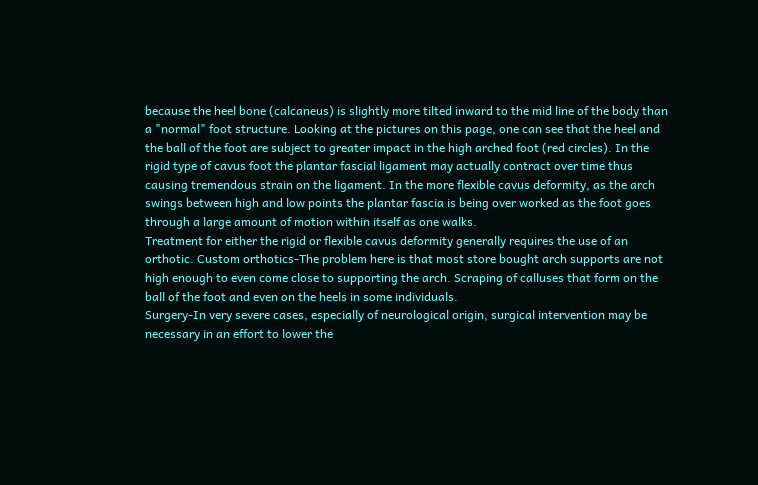because the heel bone (calcaneus) is slightly more tilted inward to the mid line of the body than a "normal" foot structure. Looking at the pictures on this page, one can see that the heel and the ball of the foot are subject to greater impact in the high arched foot (red circles). In the rigid type of cavus foot the plantar fascial ligament may actually contract over time thus causing tremendous strain on the ligament. In the more flexible cavus deformity, as the arch swings between high and low points the plantar fascia is being over worked as the foot goes through a large amount of motion within itself as one walks.
Treatment for either the rigid or flexible cavus deformity generally requires the use of an orthotic. Custom orthotics-The problem here is that most store bought arch supports are not high enough to even come close to supporting the arch. Scraping of calluses that form on the ball of the foot and even on the heels in some individuals.
Surgery-In very severe cases, especially of neurological origin, surgical intervention may be necessary in an effort to lower the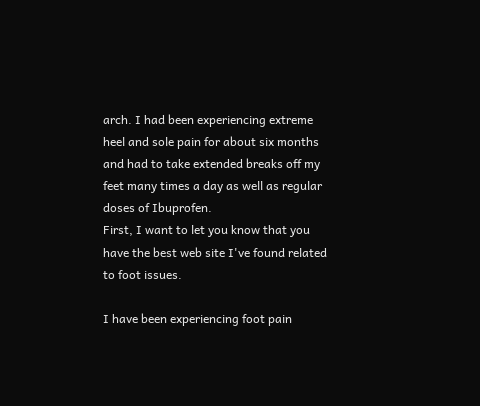arch. I had been experiencing extreme heel and sole pain for about six months and had to take extended breaks off my feet many times a day as well as regular doses of Ibuprofen.
First, I want to let you know that you have the best web site I've found related to foot issues.

I have been experiencing foot pain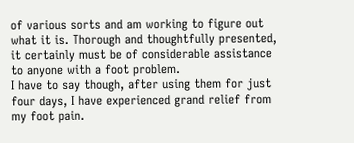of various sorts and am working to figure out what it is. Thorough and thoughtfully presented, it certainly must be of considerable assistance to anyone with a foot problem.
I have to say though, after using them for just four days, I have experienced grand relief from my foot pain.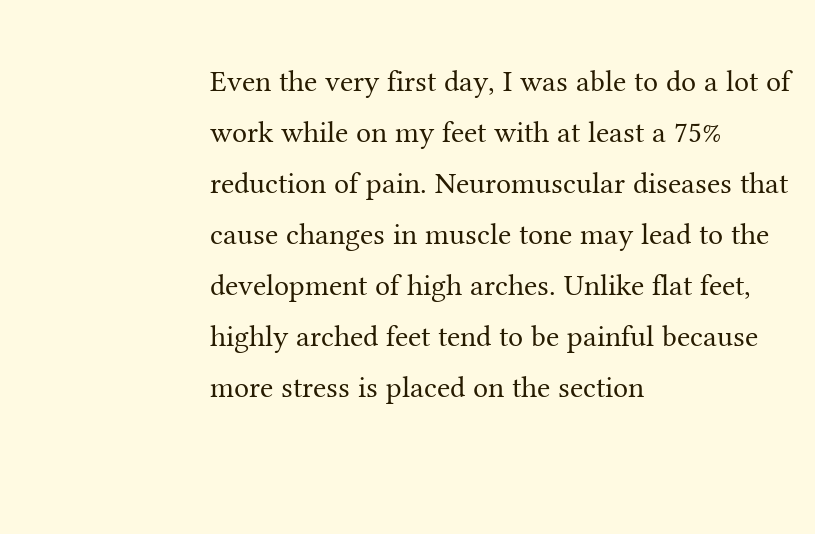Even the very first day, I was able to do a lot of work while on my feet with at least a 75% reduction of pain. Neuromuscular diseases that cause changes in muscle tone may lead to the development of high arches. Unlike flat feet, highly arched feet tend to be painful because more stress is placed on the section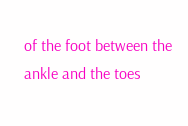of the foot between the ankle and the toes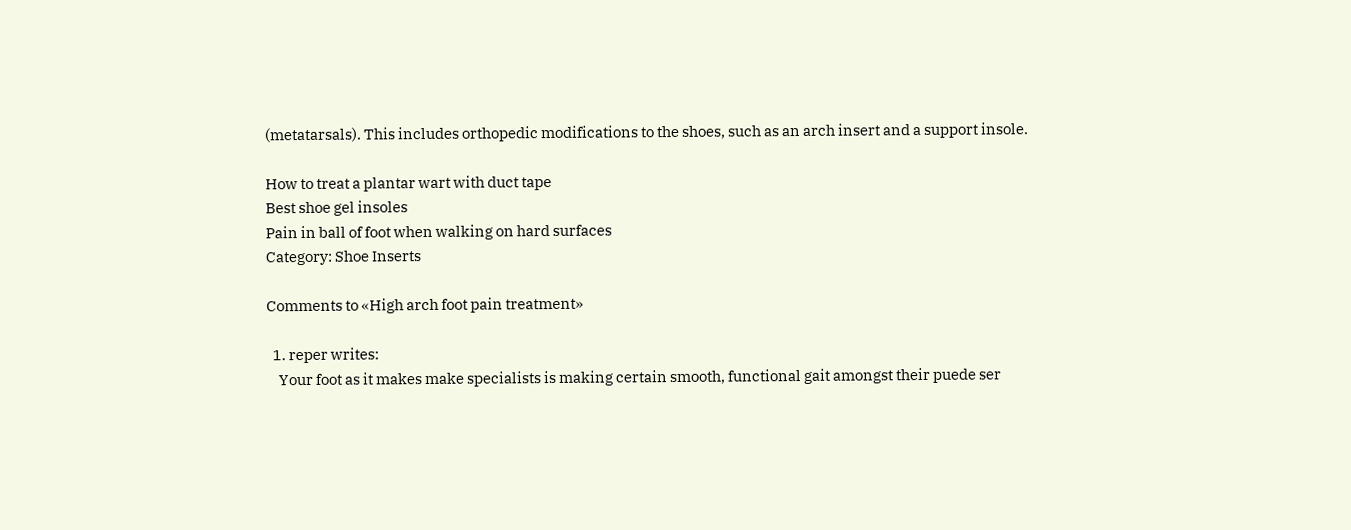(metatarsals). This includes orthopedic modifications to the shoes, such as an arch insert and a support insole.

How to treat a plantar wart with duct tape
Best shoe gel insoles
Pain in ball of foot when walking on hard surfaces
Category: Shoe Inserts

Comments to «High arch foot pain treatment»

  1. reper writes:
    Your foot as it makes make specialists is making certain smooth, functional gait amongst their puede ser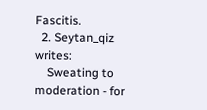Fascitis.
  2. Seytan_qiz writes:
    Sweating to moderation - for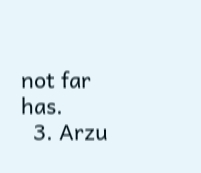not far has.
  3. Arzu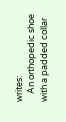writes:
    An orthopedic shoe with a padded collar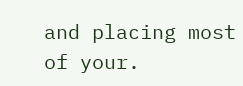and placing most of your.